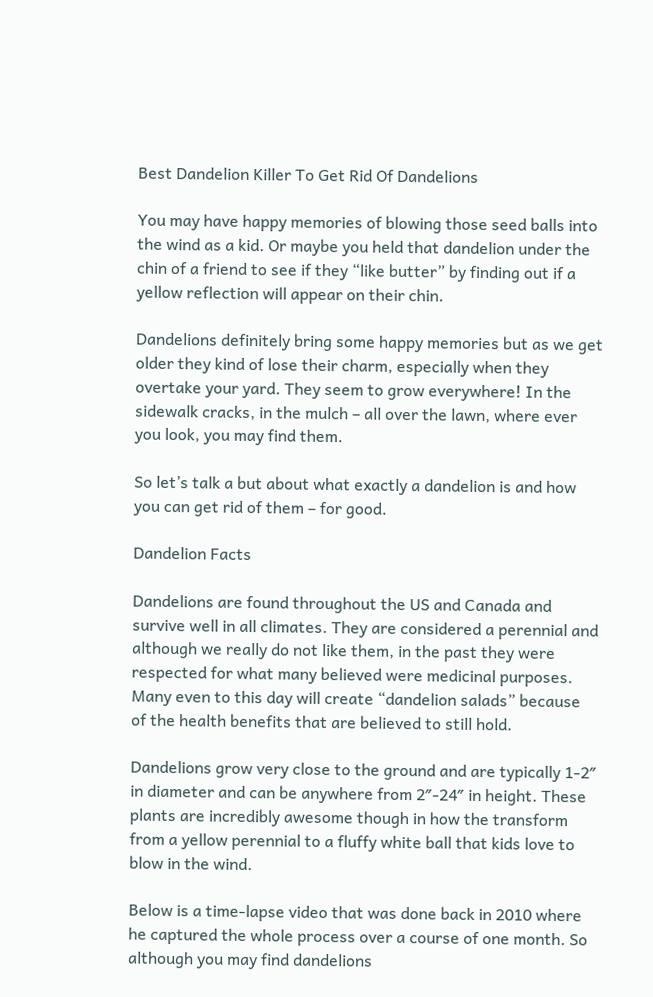Best Dandelion Killer To Get Rid Of Dandelions

You may have happy memories of blowing those seed balls into the wind as a kid. Or maybe you held that dandelion under the chin of a friend to see if they “like butter” by finding out if a yellow reflection will appear on their chin.

Dandelions definitely bring some happy memories but as we get older they kind of lose their charm, especially when they overtake your yard. They seem to grow everywhere! In the sidewalk cracks, in the mulch – all over the lawn, where ever you look, you may find them.

So let’s talk a but about what exactly a dandelion is and how you can get rid of them – for good.

Dandelion Facts

Dandelions are found throughout the US and Canada and survive well in all climates. They are considered a perennial and although we really do not like them, in the past they were respected for what many believed were medicinal purposes. Many even to this day will create “dandelion salads” because of the health benefits that are believed to still hold.

Dandelions grow very close to the ground and are typically 1-2″ in diameter and can be anywhere from 2″-24″ in height. These plants are incredibly awesome though in how the transform from a yellow perennial to a fluffy white ball that kids love to blow in the wind.

Below is a time-lapse video that was done back in 2010 where he captured the whole process over a course of one month. So although you may find dandelions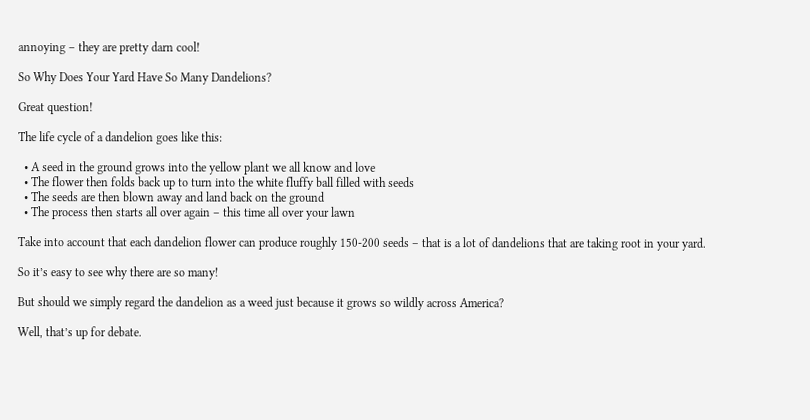annoying – they are pretty darn cool!

So Why Does Your Yard Have So Many Dandelions?

Great question!

The life cycle of a dandelion goes like this:

  • A seed in the ground grows into the yellow plant we all know and love
  • The flower then folds back up to turn into the white fluffy ball filled with seeds
  • The seeds are then blown away and land back on the ground
  • The process then starts all over again – this time all over your lawn

Take into account that each dandelion flower can produce roughly 150-200 seeds – that is a lot of dandelions that are taking root in your yard.

So it’s easy to see why there are so many!

But should we simply regard the dandelion as a weed just because it grows so wildly across America?

Well, that’s up for debate.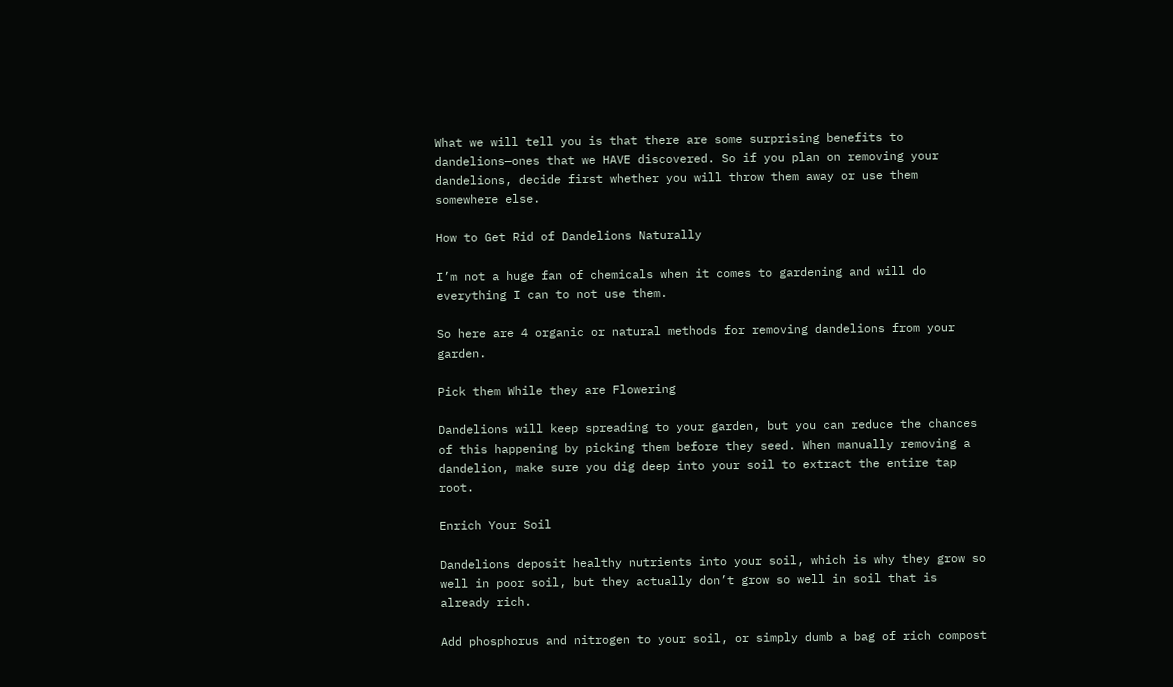What we will tell you is that there are some surprising benefits to dandelions—ones that we HAVE discovered. So if you plan on removing your dandelions, decide first whether you will throw them away or use them somewhere else.

How to Get Rid of Dandelions Naturally

I’m not a huge fan of chemicals when it comes to gardening and will do everything I can to not use them.

So here are 4 organic or natural methods for removing dandelions from your garden.

Pick them While they are Flowering

Dandelions will keep spreading to your garden, but you can reduce the chances of this happening by picking them before they seed. When manually removing a dandelion, make sure you dig deep into your soil to extract the entire tap root.

Enrich Your Soil

Dandelions deposit healthy nutrients into your soil, which is why they grow so well in poor soil, but they actually don’t grow so well in soil that is already rich.

Add phosphorus and nitrogen to your soil, or simply dumb a bag of rich compost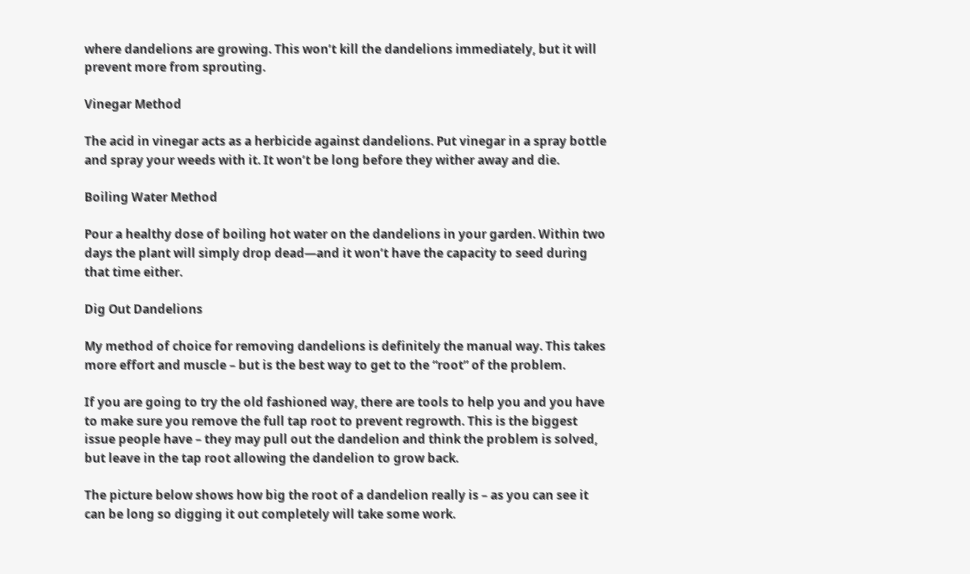where dandelions are growing. This won’t kill the dandelions immediately, but it will prevent more from sprouting.

Vinegar Method

The acid in vinegar acts as a herbicide against dandelions. Put vinegar in a spray bottle and spray your weeds with it. It won’t be long before they wither away and die.

Boiling Water Method

Pour a healthy dose of boiling hot water on the dandelions in your garden. Within two days the plant will simply drop dead—and it won’t have the capacity to seed during that time either.

Dig Out Dandelions

My method of choice for removing dandelions is definitely the manual way. This takes more effort and muscle – but is the best way to get to the “root” of the problem.

If you are going to try the old fashioned way, there are tools to help you and you have to make sure you remove the full tap root to prevent regrowth. This is the biggest issue people have – they may pull out the dandelion and think the problem is solved, but leave in the tap root allowing the dandelion to grow back.

The picture below shows how big the root of a dandelion really is – as you can see it can be long so digging it out completely will take some work.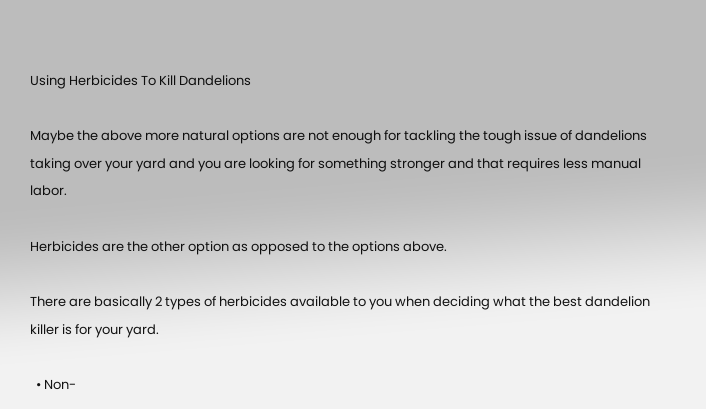Using Herbicides To Kill Dandelions

Maybe the above more natural options are not enough for tackling the tough issue of dandelions taking over your yard and you are looking for something stronger and that requires less manual labor.

Herbicides are the other option as opposed to the options above.

There are basically 2 types of herbicides available to you when deciding what the best dandelion killer is for your yard.

  • Non-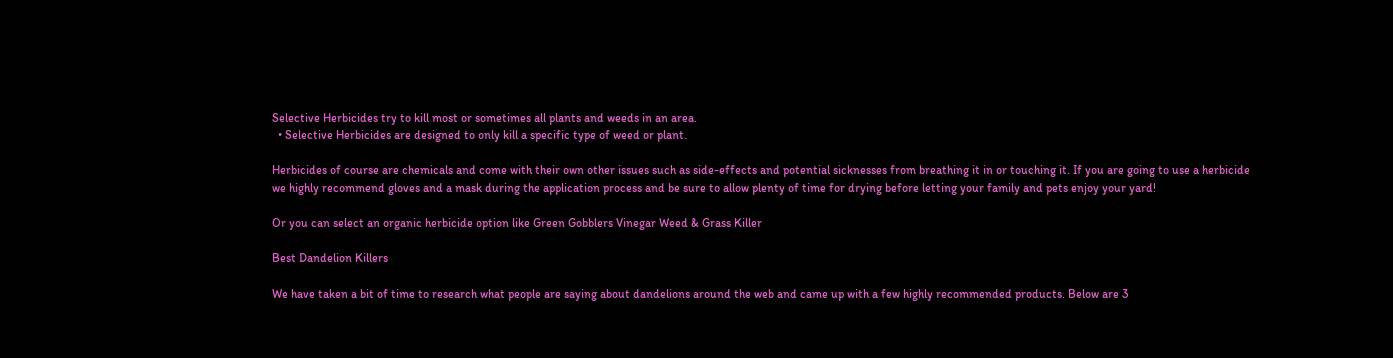Selective Herbicides try to kill most or sometimes all plants and weeds in an area.
  • Selective Herbicides are designed to only kill a specific type of weed or plant.

Herbicides of course are chemicals and come with their own other issues such as side-effects and potential sicknesses from breathing it in or touching it. If you are going to use a herbicide we highly recommend gloves and a mask during the application process and be sure to allow plenty of time for drying before letting your family and pets enjoy your yard!

Or you can select an organic herbicide option like Green Gobblers Vinegar Weed & Grass Killer

Best Dandelion Killers

We have taken a bit of time to research what people are saying about dandelions around the web and came up with a few highly recommended products. Below are 3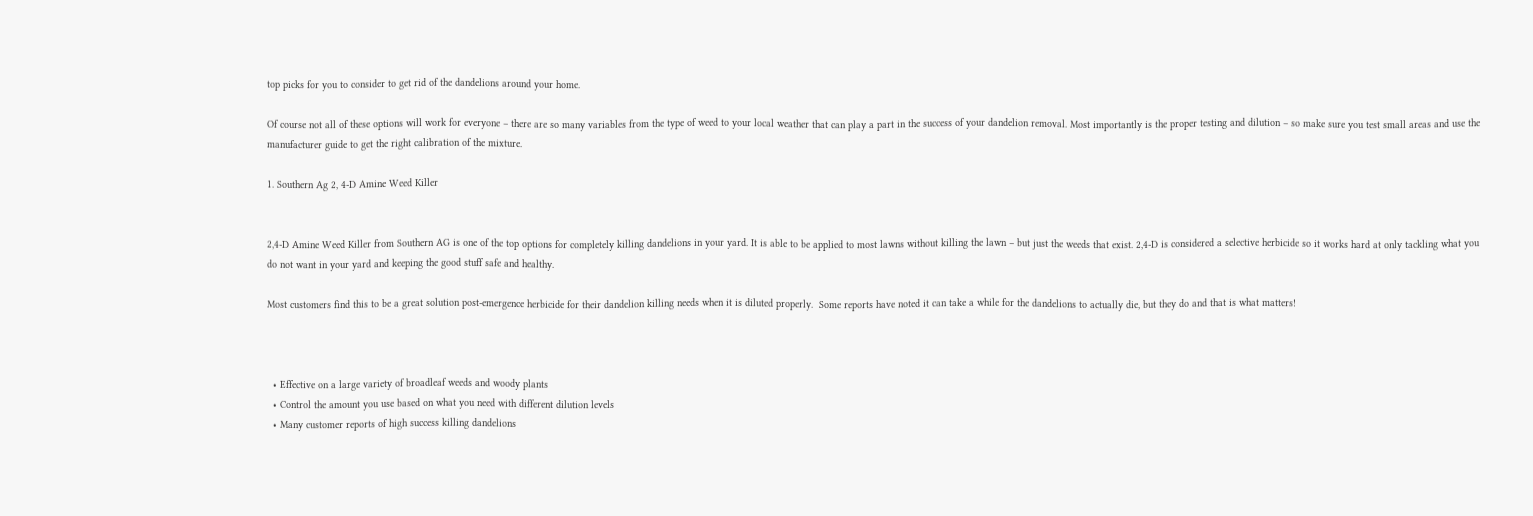top picks for you to consider to get rid of the dandelions around your home.

Of course not all of these options will work for everyone – there are so many variables from the type of weed to your local weather that can play a part in the success of your dandelion removal. Most importantly is the proper testing and dilution – so make sure you test small areas and use the manufacturer guide to get the right calibration of the mixture.

1. Southern Ag 2, 4-D Amine Weed Killer


2,4-D Amine Weed Killer from Southern AG is one of the top options for completely killing dandelions in your yard. It is able to be applied to most lawns without killing the lawn – but just the weeds that exist. 2,4-D is considered a selective herbicide so it works hard at only tackling what you do not want in your yard and keeping the good stuff safe and healthy.

Most customers find this to be a great solution post-emergence herbicide for their dandelion killing needs when it is diluted properly.  Some reports have noted it can take a while for the dandelions to actually die, but they do and that is what matters!



  • Effective on a large variety of broadleaf weeds and woody plants
  • Control the amount you use based on what you need with different dilution levels
  • Many customer reports of high success killing dandelions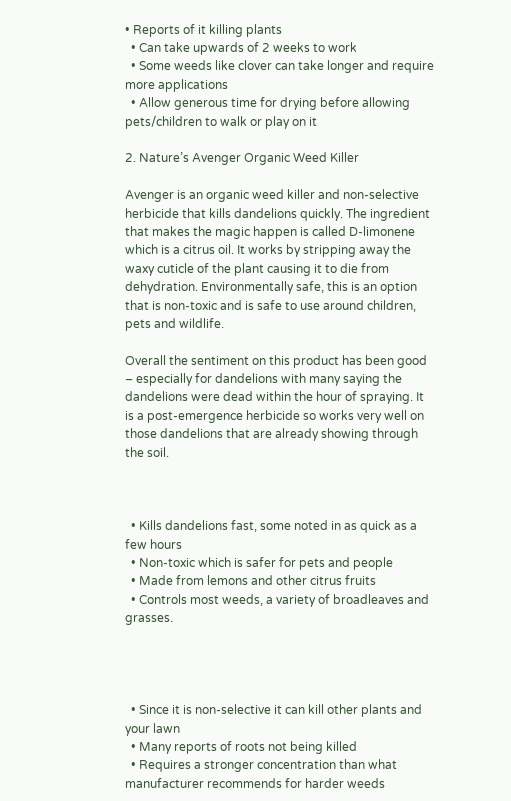• Reports of it killing plants
  • Can take upwards of 2 weeks to work
  • Some weeds like clover can take longer and require more applications
  • Allow generous time for drying before allowing pets/children to walk or play on it

2. Nature’s Avenger Organic Weed Killer

Avenger is an organic weed killer and non-selective herbicide that kills dandelions quickly. The ingredient that makes the magic happen is called D-limonene which is a citrus oil. It works by stripping away the waxy cuticle of the plant causing it to die from dehydration. Environmentally safe, this is an option that is non-toxic and is safe to use around children, pets and wildlife.

Overall the sentiment on this product has been good – especially for dandelions with many saying the dandelions were dead within the hour of spraying. It is a post-emergence herbicide so works very well on those dandelions that are already showing through the soil.



  • Kills dandelions fast, some noted in as quick as a few hours
  • Non-toxic which is safer for pets and people
  • Made from lemons and other citrus fruits
  • Controls most weeds, a variety of broadleaves and grasses.




  • Since it is non-selective it can kill other plants and your lawn
  • Many reports of roots not being killed
  • Requires a stronger concentration than what manufacturer recommends for harder weeds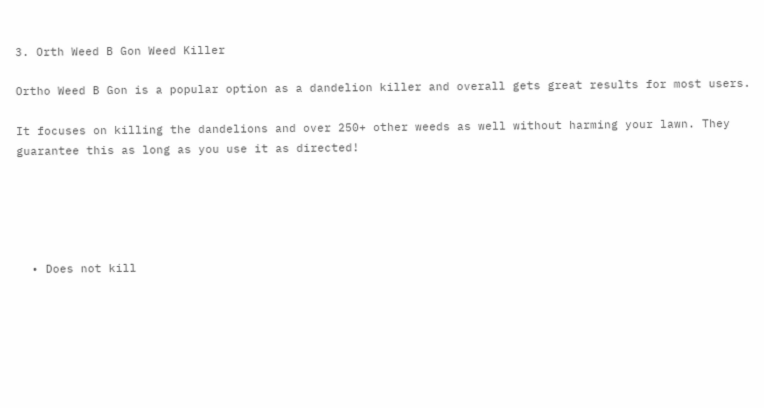3. Orth Weed B Gon Weed Killer

Ortho Weed B Gon is a popular option as a dandelion killer and overall gets great results for most users.

It focuses on killing the dandelions and over 250+ other weeds as well without harming your lawn. They guarantee this as long as you use it as directed!





  • Does not kill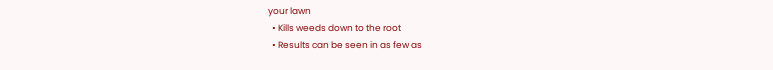your lawn
  • Kills weeds down to the root
  • Results can be seen in as few as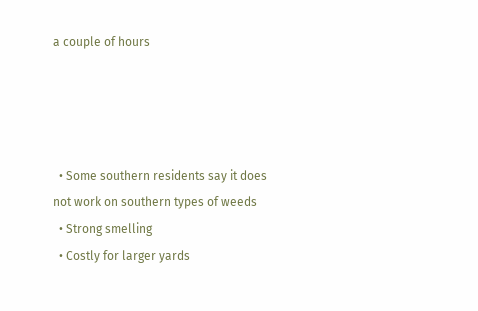a couple of hours




  • Some southern residents say it does not work on southern types of weeds
  • Strong smelling
  • Costly for larger yards